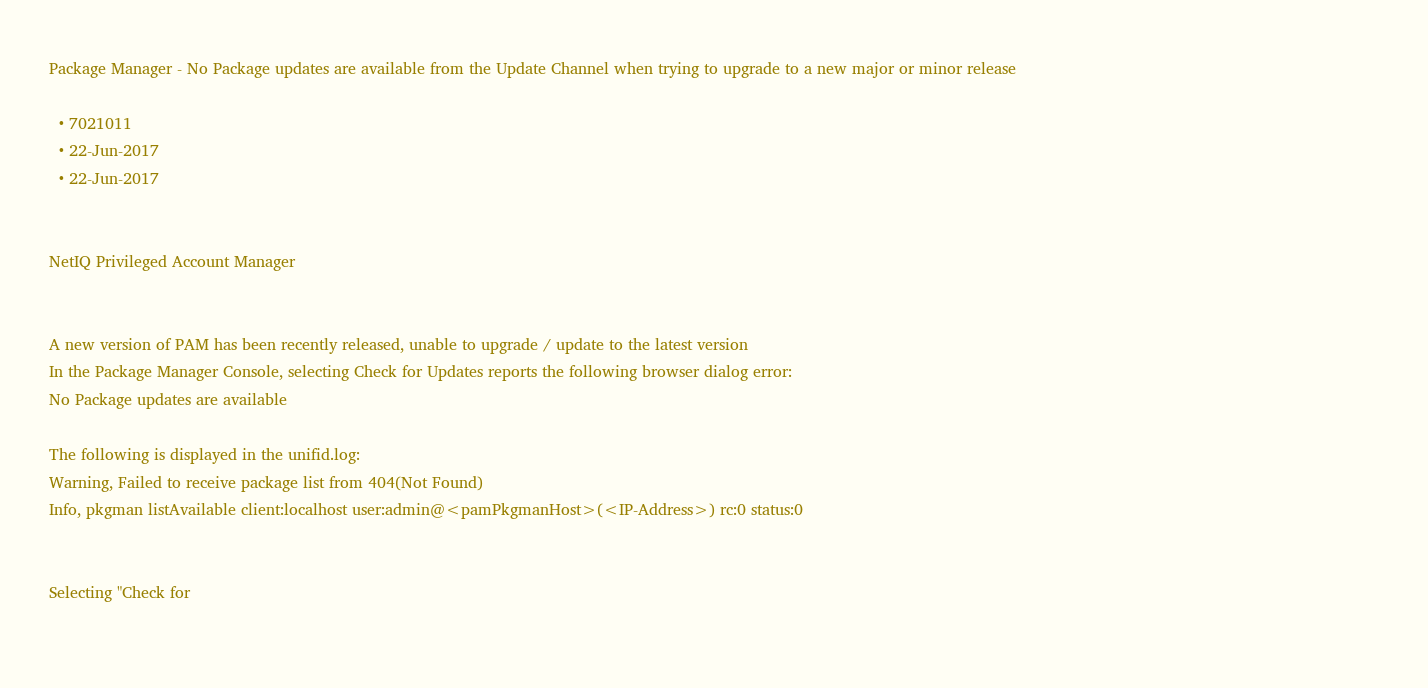Package Manager - No Package updates are available from the Update Channel when trying to upgrade to a new major or minor release

  • 7021011
  • 22-Jun-2017
  • 22-Jun-2017


NetIQ Privileged Account Manager


A new version of PAM has been recently released, unable to upgrade / update to the latest version
In the Package Manager Console, selecting Check for Updates reports the following browser dialog error:
No Package updates are available

The following is displayed in the unifid.log:
Warning, Failed to receive package list from 404(Not Found)
Info, pkgman listAvailable client:localhost user:admin@<pamPkgmanHost>(<IP-Address>) rc:0 status:0


Selecting "Check for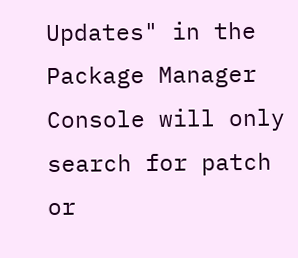Updates" in the Package Manager Console will only search for patch or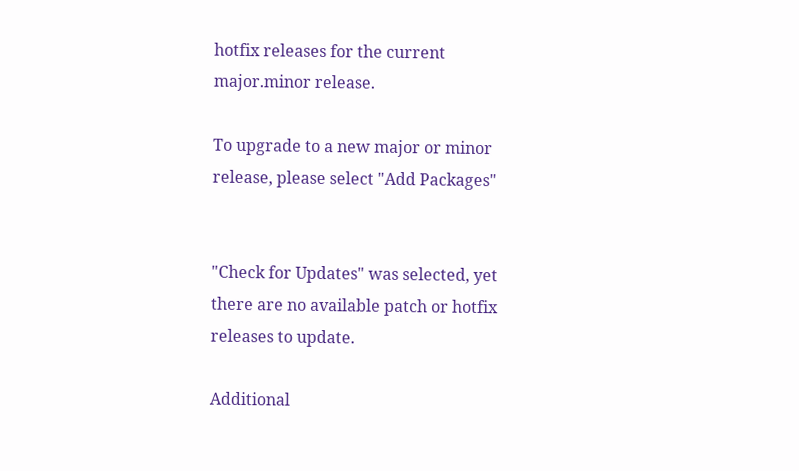hotfix releases for the current major.minor release.

To upgrade to a new major or minor release, please select "Add Packages"


"Check for Updates" was selected, yet there are no available patch or hotfix releases to update.

Additional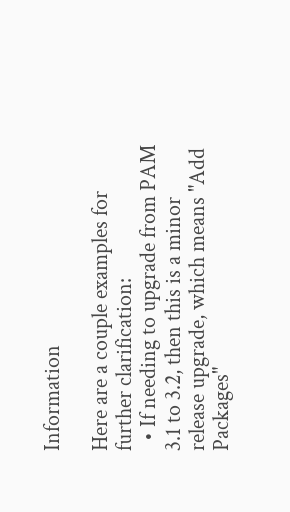Information

Here are a couple examples for further clarification:
  • If needing to upgrade from PAM 3.1 to 3.2, then this is a minor release upgrade, which means "Add Packages"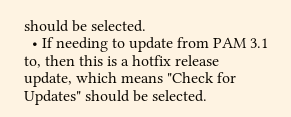should be selected.
  • If needing to update from PAM 3.1 to, then this is a hotfix release update, which means "Check for Updates" should be selected.